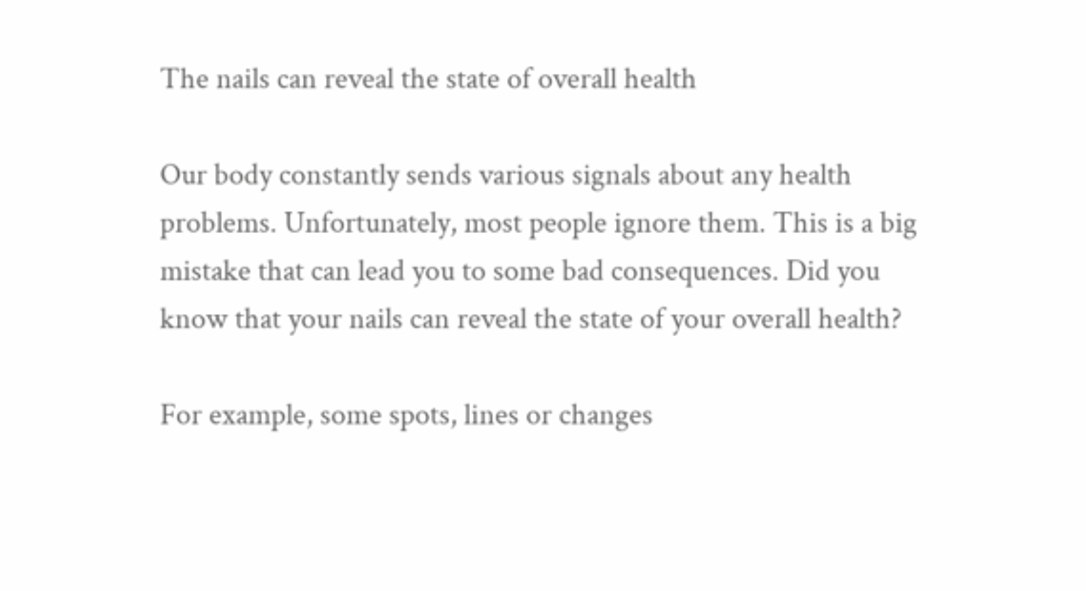The nails can reveal the state of overall health

Our body constantly sends various signals about any health problems. Unfortunately, most people ignore them. This is a big mistake that can lead you to some bad consequences. Did you know that your nails can reveal the state of your overall health?

For example, some spots, lines or changes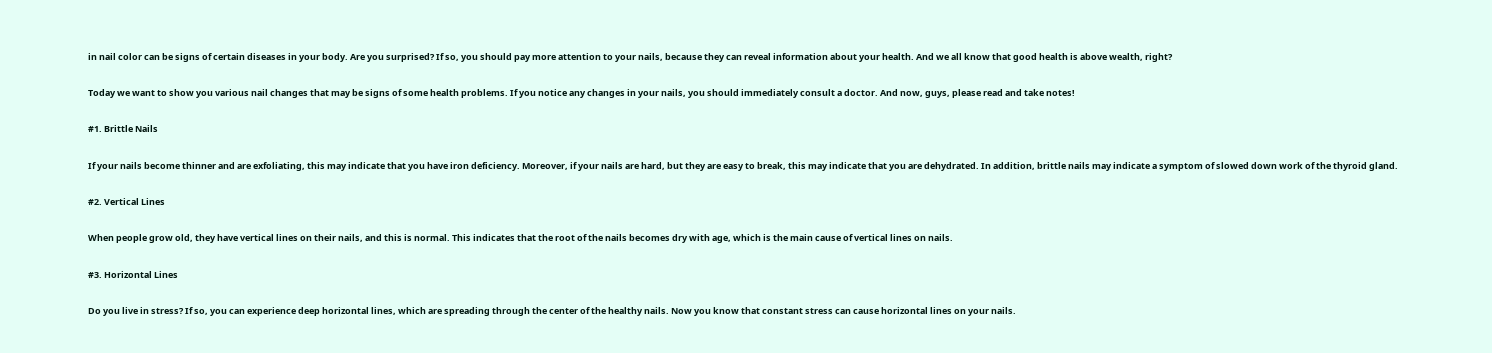in nail color can be signs of certain diseases in your body. Are you surprised? If so, you should pay more attention to your nails, because they can reveal information about your health. And we all know that good health is above wealth, right?

Today we want to show you various nail changes that may be signs of some health problems. If you notice any changes in your nails, you should immediately consult a doctor. And now, guys, please read and take notes!

#1. Brittle Nails

If your nails become thinner and are exfoliating, this may indicate that you have iron deficiency. Moreover, if your nails are hard, but they are easy to break, this may indicate that you are dehydrated. In addition, brittle nails may indicate a symptom of slowed down work of the thyroid gland.

#2. Vertical Lines

When people grow old, they have vertical lines on their nails, and this is normal. This indicates that the root of the nails becomes dry with age, which is the main cause of vertical lines on nails.

#3. Horizontal Lines

Do you live in stress? If so, you can experience deep horizontal lines, which are spreading through the center of the healthy nails. Now you know that constant stress can cause horizontal lines on your nails.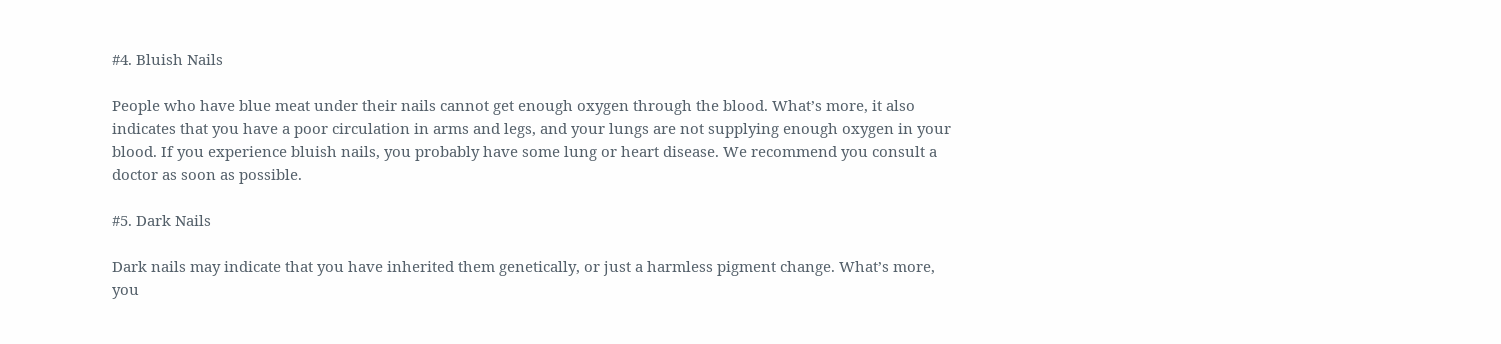#4. Bluish Nails

People who have blue meat under their nails cannot get enough oxygen through the blood. What’s more, it also indicates that you have a poor circulation in arms and legs, and your lungs are not supplying enough oxygen in your blood. If you experience bluish nails, you probably have some lung or heart disease. We recommend you consult a doctor as soon as possible.

#5. Dark Nails

Dark nails may indicate that you have inherited them genetically, or just a harmless pigment change. What’s more, you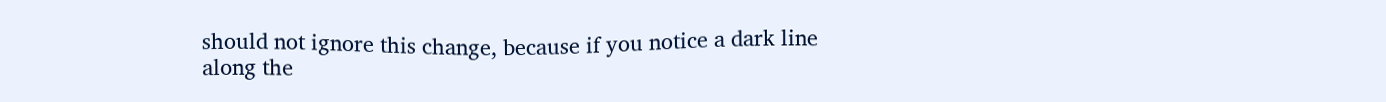should not ignore this change, because if you notice a dark line along the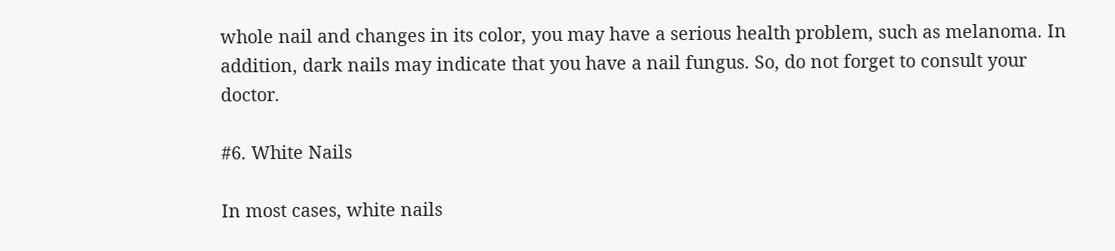whole nail and changes in its color, you may have a serious health problem, such as melanoma. In addition, dark nails may indicate that you have a nail fungus. So, do not forget to consult your doctor.

#6. White Nails

In most cases, white nails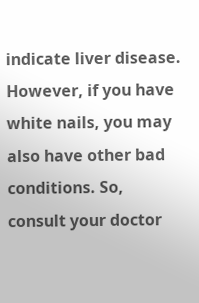indicate liver disease. However, if you have white nails, you may also have other bad conditions. So, consult your doctor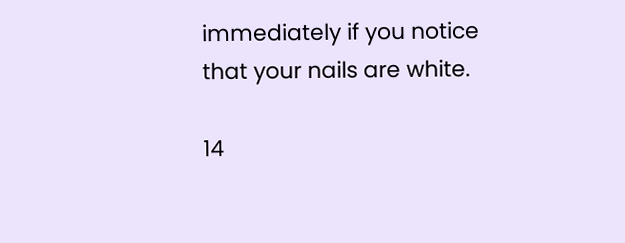immediately if you notice that your nails are white.

14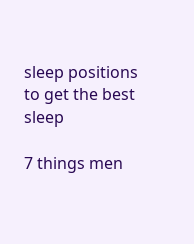sleep positions to get the best sleep

7 things men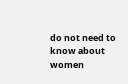do not need to know about women